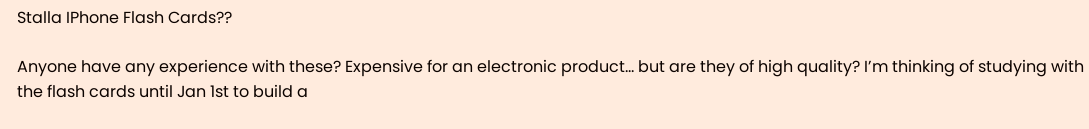Stalla IPhone Flash Cards??

Anyone have any experience with these? Expensive for an electronic product… but are they of high quality? I’m thinking of studying with the flash cards until Jan 1st to build a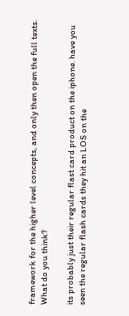framework for the higher level concepts, and only then open the full texts. What do you think?

its probably just their regular flast card product on the iphone. have you seen the regular flash cards they hit an LOS on the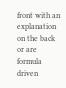front with an explanation on the back or are formula driven